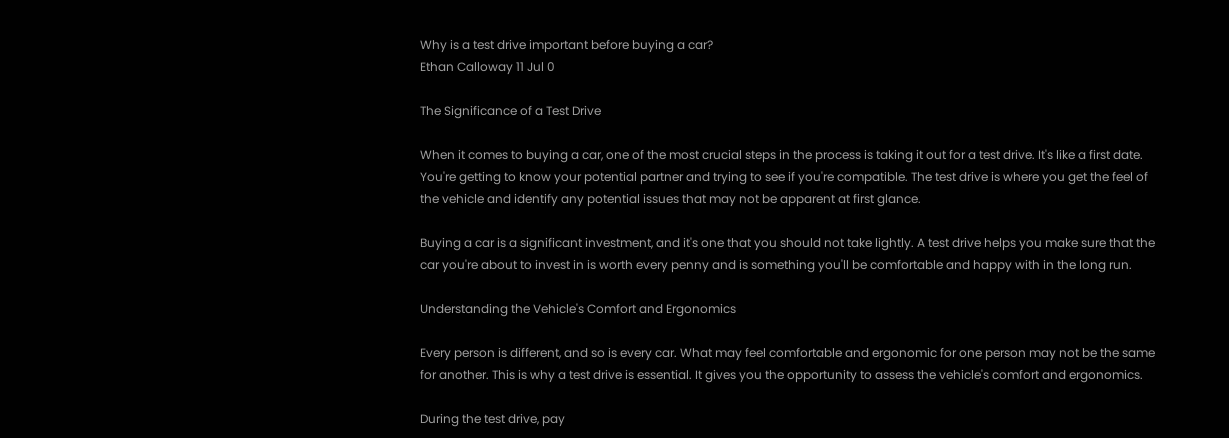Why is a test drive important before buying a car?
Ethan Calloway 11 Jul 0

The Significance of a Test Drive

When it comes to buying a car, one of the most crucial steps in the process is taking it out for a test drive. It's like a first date. You're getting to know your potential partner and trying to see if you're compatible. The test drive is where you get the feel of the vehicle and identify any potential issues that may not be apparent at first glance.

Buying a car is a significant investment, and it's one that you should not take lightly. A test drive helps you make sure that the car you're about to invest in is worth every penny and is something you'll be comfortable and happy with in the long run.

Understanding the Vehicle's Comfort and Ergonomics

Every person is different, and so is every car. What may feel comfortable and ergonomic for one person may not be the same for another. This is why a test drive is essential. It gives you the opportunity to assess the vehicle's comfort and ergonomics.

During the test drive, pay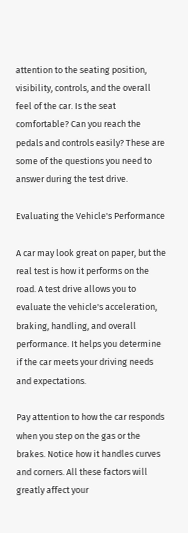attention to the seating position, visibility, controls, and the overall feel of the car. Is the seat comfortable? Can you reach the pedals and controls easily? These are some of the questions you need to answer during the test drive.

Evaluating the Vehicle's Performance

A car may look great on paper, but the real test is how it performs on the road. A test drive allows you to evaluate the vehicle's acceleration, braking, handling, and overall performance. It helps you determine if the car meets your driving needs and expectations.

Pay attention to how the car responds when you step on the gas or the brakes. Notice how it handles curves and corners. All these factors will greatly affect your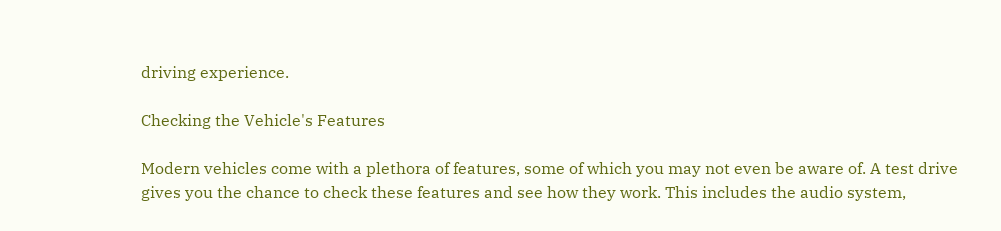driving experience.

Checking the Vehicle's Features

Modern vehicles come with a plethora of features, some of which you may not even be aware of. A test drive gives you the chance to check these features and see how they work. This includes the audio system,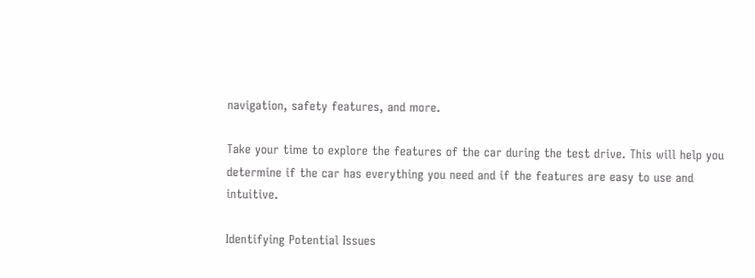navigation, safety features, and more.

Take your time to explore the features of the car during the test drive. This will help you determine if the car has everything you need and if the features are easy to use and intuitive.

Identifying Potential Issues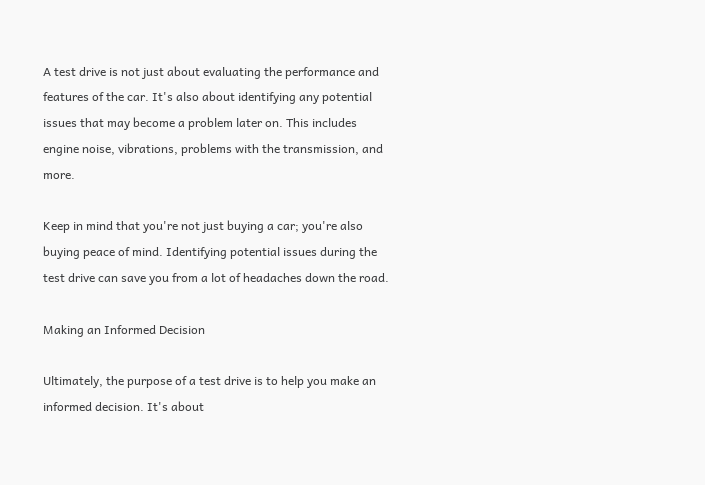A test drive is not just about evaluating the performance and features of the car. It's also about identifying any potential issues that may become a problem later on. This includes engine noise, vibrations, problems with the transmission, and more.

Keep in mind that you're not just buying a car; you're also buying peace of mind. Identifying potential issues during the test drive can save you from a lot of headaches down the road.

Making an Informed Decision

Ultimately, the purpose of a test drive is to help you make an informed decision. It's about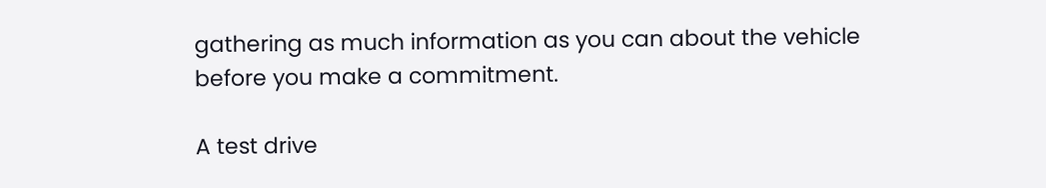gathering as much information as you can about the vehicle before you make a commitment.

A test drive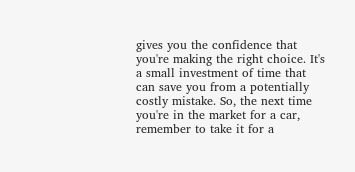gives you the confidence that you're making the right choice. It's a small investment of time that can save you from a potentially costly mistake. So, the next time you're in the market for a car, remember to take it for a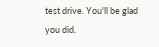test drive. You'll be glad you did.